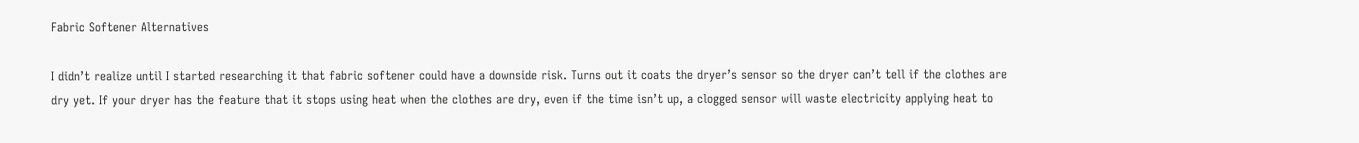Fabric Softener Alternatives

I didn’t realize until I started researching it that fabric softener could have a downside risk. Turns out it coats the dryer’s sensor so the dryer can’t tell if the clothes are dry yet. If your dryer has the feature that it stops using heat when the clothes are dry, even if the time isn’t up, a clogged sensor will waste electricity applying heat to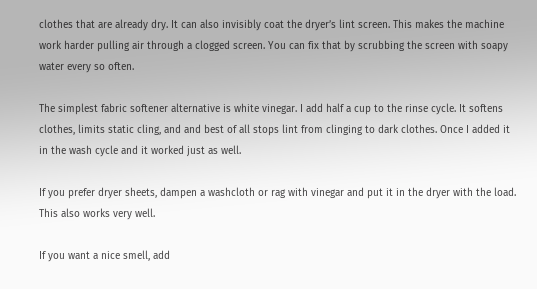clothes that are already dry. It can also invisibly coat the dryer’s lint screen. This makes the machine work harder pulling air through a clogged screen. You can fix that by scrubbing the screen with soapy water every so often.

The simplest fabric softener alternative is white vinegar. I add half a cup to the rinse cycle. It softens clothes, limits static cling, and and best of all stops lint from clinging to dark clothes. Once I added it in the wash cycle and it worked just as well.

If you prefer dryer sheets, dampen a washcloth or rag with vinegar and put it in the dryer with the load. This also works very well.

If you want a nice smell, add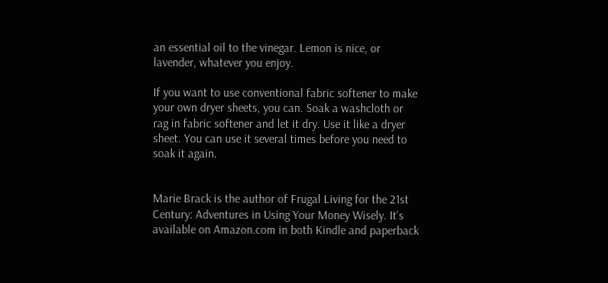an essential oil to the vinegar. Lemon is nice, or lavender, whatever you enjoy.

If you want to use conventional fabric softener to make your own dryer sheets, you can. Soak a washcloth or rag in fabric softener and let it dry. Use it like a dryer sheet. You can use it several times before you need to soak it again.


Marie Brack is the author of Frugal Living for the 21st Century: Adventures in Using Your Money Wisely. It’s available on Amazon.com in both Kindle and paperback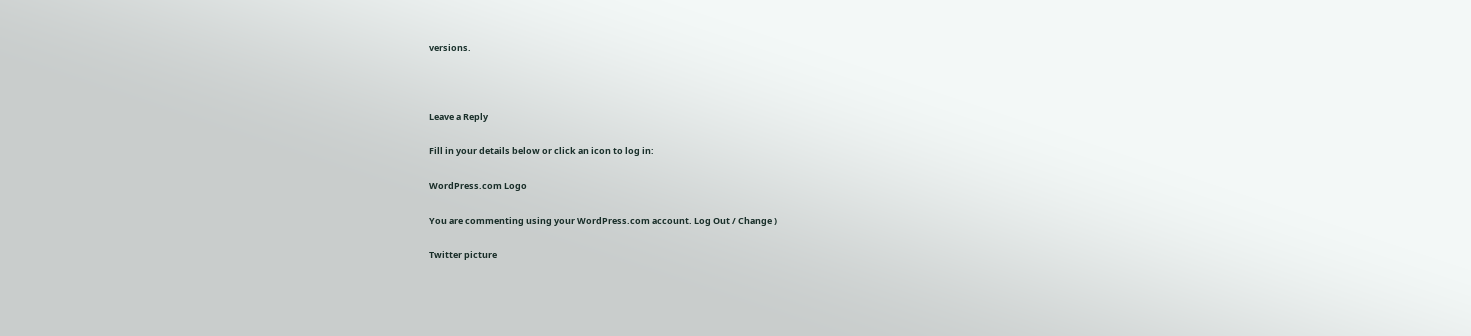versions.



Leave a Reply

Fill in your details below or click an icon to log in:

WordPress.com Logo

You are commenting using your WordPress.com account. Log Out / Change )

Twitter picture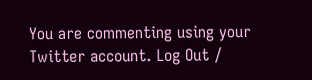You are commenting using your Twitter account. Log Out /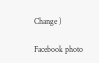Change )

Facebook photo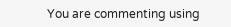You are commenting using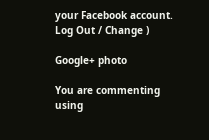your Facebook account. Log Out / Change )

Google+ photo

You are commenting using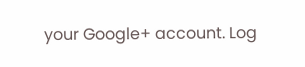your Google+ account. Log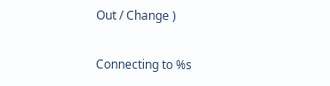Out / Change )

Connecting to %s